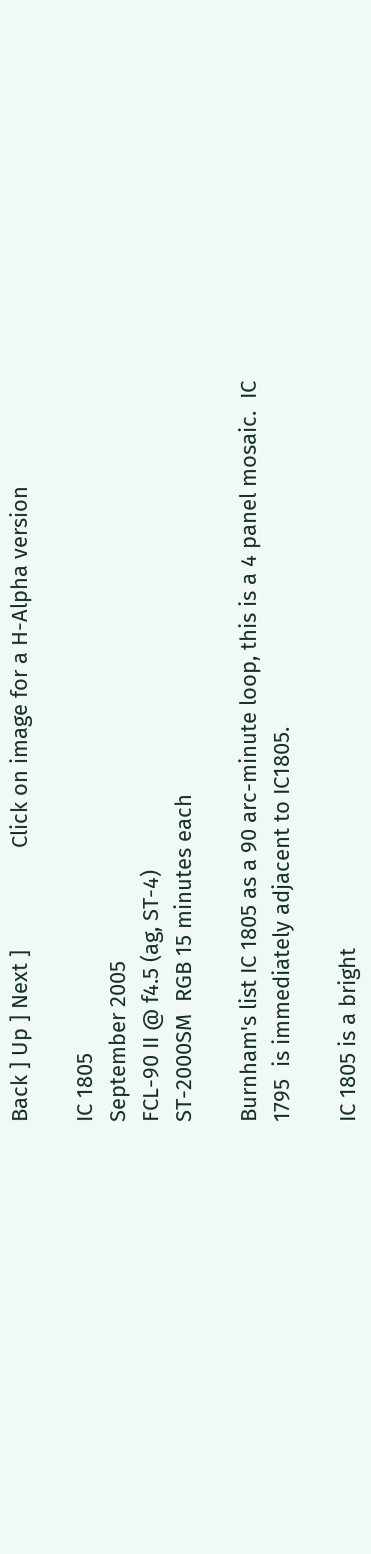Back ] Up ] Next ]                 Click on image for a H-Alpha version

IC 1805
September 2005
FCL-90 II @ f4.5 (ag, ST-4)
ST-2000SM  RGB 15 minutes each

Burnham's list IC 1805 as a 90 arc-minute loop, this is a 4 panel mosaic.  IC 1795  is immediately adjacent to IC1805.

IC 1805 is a bright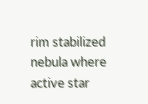rim stabilized nebula where active star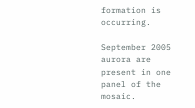formation is occurring.

September 2005 aurora are present in one panel of the mosaic.